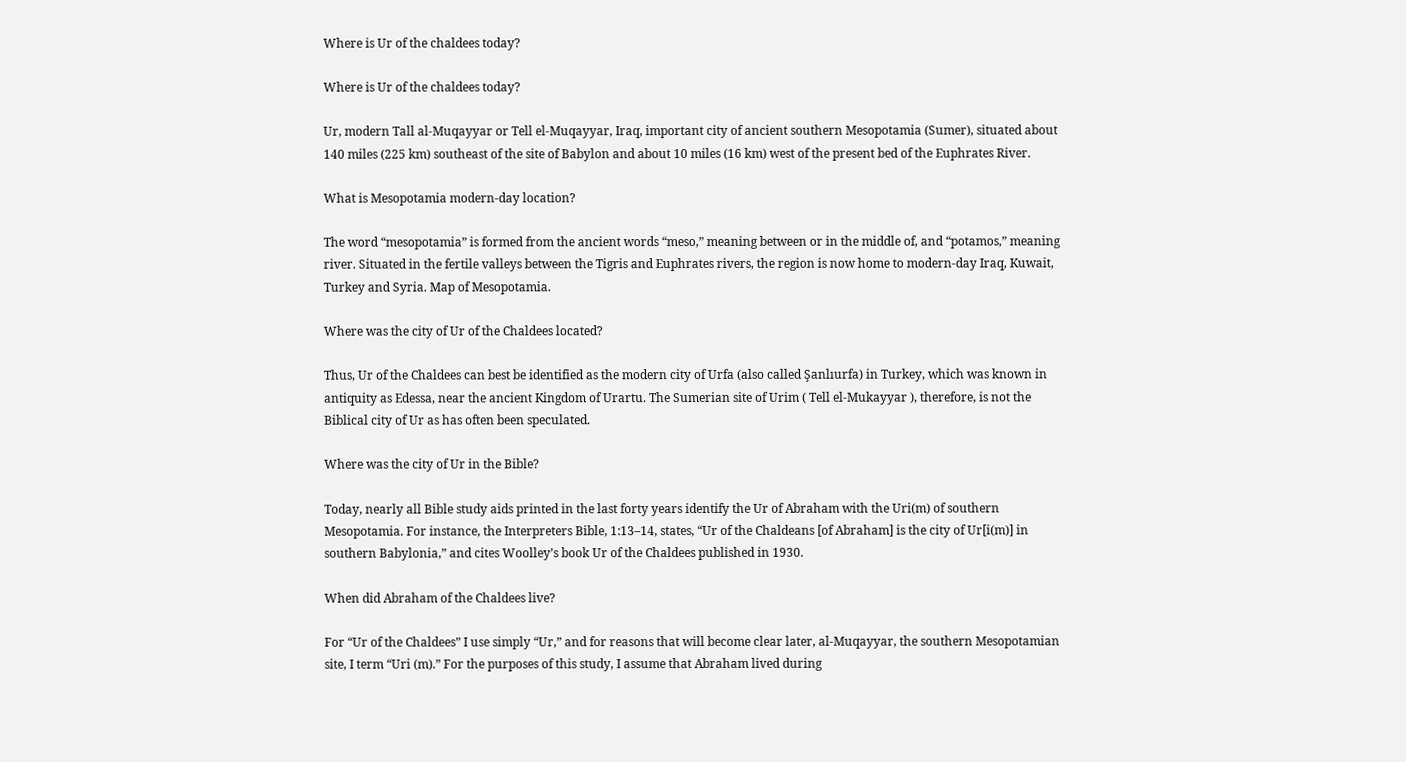Where is Ur of the chaldees today?

Where is Ur of the chaldees today?

Ur, modern Tall al-Muqayyar or Tell el-Muqayyar, Iraq, important city of ancient southern Mesopotamia (Sumer), situated about 140 miles (225 km) southeast of the site of Babylon and about 10 miles (16 km) west of the present bed of the Euphrates River.

What is Mesopotamia modern-day location?

The word “mesopotamia” is formed from the ancient words “meso,” meaning between or in the middle of, and “potamos,” meaning river. Situated in the fertile valleys between the Tigris and Euphrates rivers, the region is now home to modern-day Iraq, Kuwait, Turkey and Syria. Map of Mesopotamia.

Where was the city of Ur of the Chaldees located?

Thus, Ur of the Chaldees can best be identified as the modern city of Urfa (also called Şanlıurfa) in Turkey, which was known in antiquity as Edessa, near the ancient Kingdom of Urartu. The Sumerian site of Urim ( Tell el-Mukayyar ), therefore, is not the Biblical city of Ur as has often been speculated.

Where was the city of Ur in the Bible?

Today, nearly all Bible study aids printed in the last forty years identify the Ur of Abraham with the Uri(m) of southern Mesopotamia. For instance, the Interpreters Bible, 1:13–14, states, “Ur of the Chaldeans [of Abraham] is the city of Ur[i(m)] in southern Babylonia,” and cites Woolley’s book Ur of the Chaldees published in 1930.

When did Abraham of the Chaldees live?

For “Ur of the Chaldees” I use simply “Ur,” and for reasons that will become clear later, al-Muqayyar, the southern Mesopotamian site, I term “Uri (m).” For the purposes of this study, I assume that Abraham lived during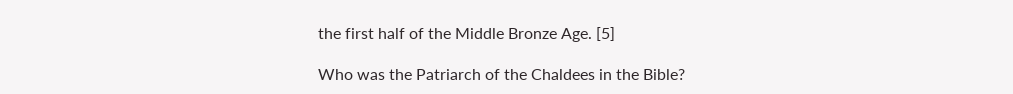the first half of the Middle Bronze Age. [5]

Who was the Patriarch of the Chaldees in the Bible?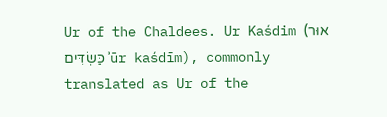Ur of the Chaldees. Ur Kaśdim (אוּר כַּשְׂדִּים ʾūr kaśdīm), commonly translated as Ur of the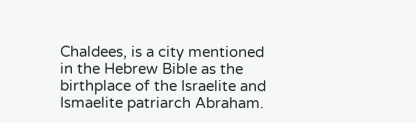Chaldees, is a city mentioned in the Hebrew Bible as the birthplace of the Israelite and Ismaelite patriarch Abraham.